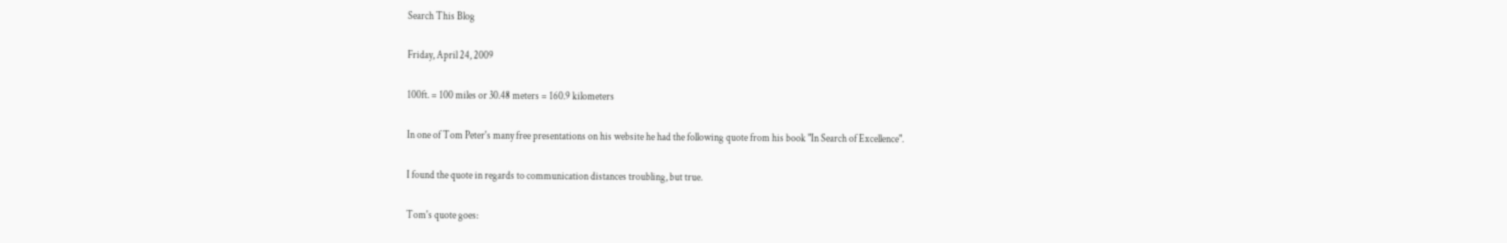Search This Blog

Friday, April 24, 2009

100ft. = 100 miles or 30.48 meters = 160.9 kilometers

In one of Tom Peter's many free presentations on his website he had the following quote from his book "In Search of Excellence".

I found the quote in regards to communication distances troubling, but true.

Tom's quote goes: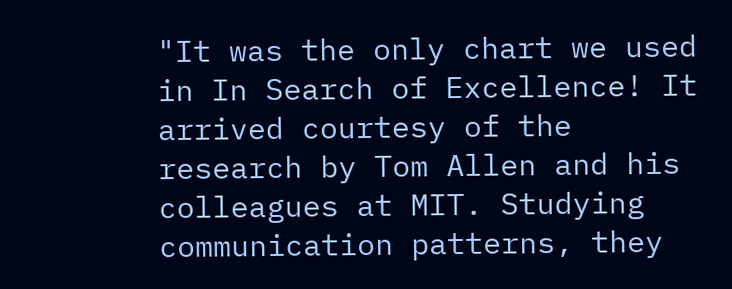"It was the only chart we used in In Search of Excellence! It arrived courtesy of the research by Tom Allen and his colleagues at MIT. Studying communication patterns, they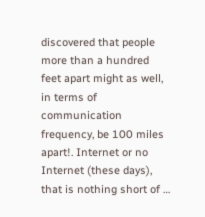discovered that people more than a hundred feet apart might as well, in terms of communication frequency, be 100 miles apart!. Internet or no Internet (these days), that is nothing short of …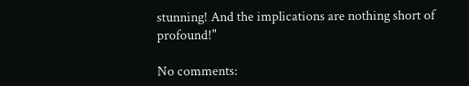stunning! And the implications are nothing short of profound!"

No comments: